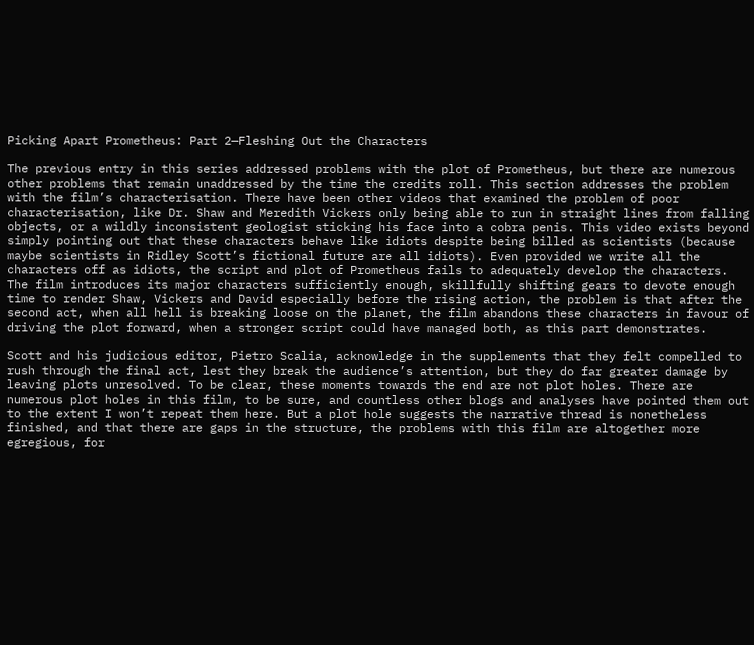Picking Apart Prometheus: Part 2—Fleshing Out the Characters

The previous entry in this series addressed problems with the plot of Prometheus, but there are numerous other problems that remain unaddressed by the time the credits roll. This section addresses the problem with the film’s characterisation. There have been other videos that examined the problem of poor characterisation, like Dr. Shaw and Meredith Vickers only being able to run in straight lines from falling objects, or a wildly inconsistent geologist sticking his face into a cobra penis. This video exists beyond simply pointing out that these characters behave like idiots despite being billed as scientists (because maybe scientists in Ridley Scott’s fictional future are all idiots). Even provided we write all the characters off as idiots, the script and plot of Prometheus fails to adequately develop the characters. The film introduces its major characters sufficiently enough, skillfully shifting gears to devote enough time to render Shaw, Vickers and David especially before the rising action, the problem is that after the second act, when all hell is breaking loose on the planet, the film abandons these characters in favour of driving the plot forward, when a stronger script could have managed both, as this part demonstrates.

Scott and his judicious editor, Pietro Scalia, acknowledge in the supplements that they felt compelled to rush through the final act, lest they break the audience’s attention, but they do far greater damage by leaving plots unresolved. To be clear, these moments towards the end are not plot holes. There are numerous plot holes in this film, to be sure, and countless other blogs and analyses have pointed them out to the extent I won’t repeat them here. But a plot hole suggests the narrative thread is nonetheless finished, and that there are gaps in the structure, the problems with this film are altogether more egregious, for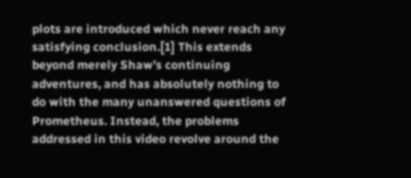plots are introduced which never reach any satisfying conclusion.[1] This extends beyond merely Shaw’s continuing adventures, and has absolutely nothing to do with the many unanswered questions of Prometheus. Instead, the problems addressed in this video revolve around the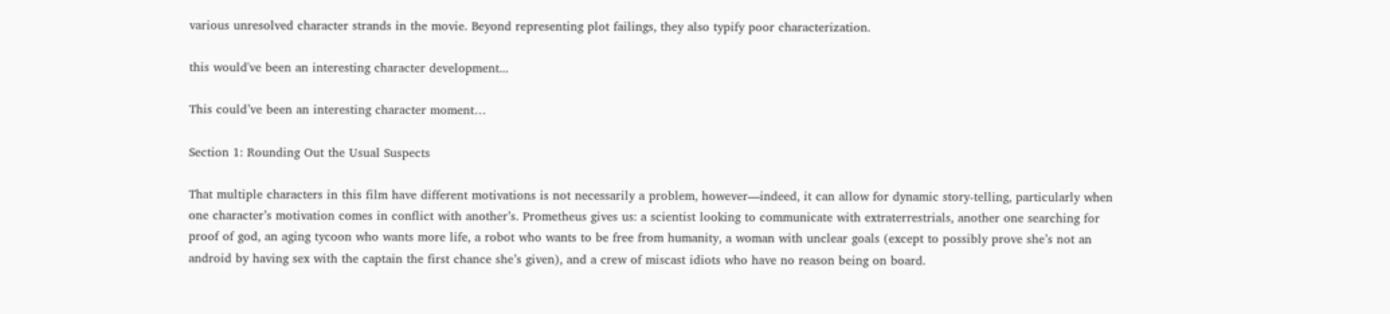various unresolved character strands in the movie. Beyond representing plot failings, they also typify poor characterization.

this would've been an interesting character development...

This could’ve been an interesting character moment…

Section 1: Rounding Out the Usual Suspects

That multiple characters in this film have different motivations is not necessarily a problem, however—indeed, it can allow for dynamic story-telling, particularly when one character’s motivation comes in conflict with another’s. Prometheus gives us: a scientist looking to communicate with extraterrestrials, another one searching for proof of god, an aging tycoon who wants more life, a robot who wants to be free from humanity, a woman with unclear goals (except to possibly prove she’s not an android by having sex with the captain the first chance she’s given), and a crew of miscast idiots who have no reason being on board.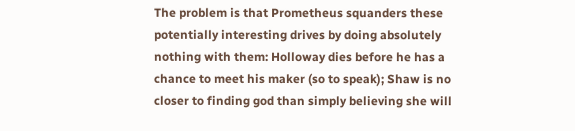The problem is that Prometheus squanders these potentially interesting drives by doing absolutely nothing with them: Holloway dies before he has a chance to meet his maker (so to speak); Shaw is no closer to finding god than simply believing she will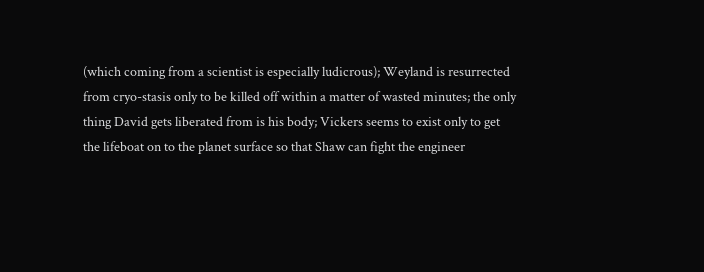(which coming from a scientist is especially ludicrous); Weyland is resurrected from cryo-stasis only to be killed off within a matter of wasted minutes; the only thing David gets liberated from is his body; Vickers seems to exist only to get the lifeboat on to the planet surface so that Shaw can fight the engineer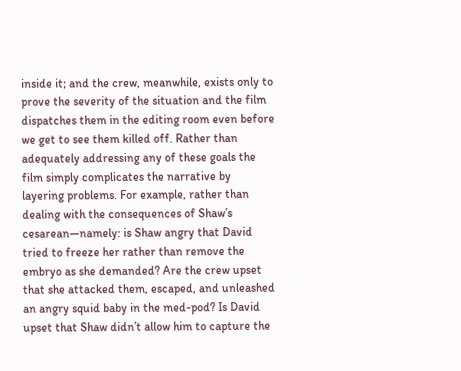inside it; and the crew, meanwhile, exists only to prove the severity of the situation and the film dispatches them in the editing room even before we get to see them killed off. Rather than adequately addressing any of these goals the film simply complicates the narrative by layering problems. For example, rather than dealing with the consequences of Shaw’s cesarean—namely: is Shaw angry that David tried to freeze her rather than remove the embryo as she demanded? Are the crew upset that she attacked them, escaped, and unleashed an angry squid baby in the med-pod? Is David upset that Shaw didn’t allow him to capture the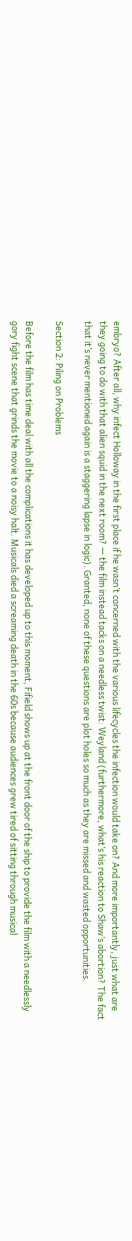embryo? After all, why infect Holloway in the first place if he wasn’t concerned with the various lifecycles the infection would take on? And more importantly, just what are they going to do with that alien squid in the next room? — the film instead tacks on a needless twist: Weyland (furthermore, what’s his reaction to Shaw’s abortion? The fact that it’s never mentioned again is a staggering lapse in logic). Granted, none of these questions are plot holes so much as they are missed and wasted opportunities.

Section 2: Piling on Problems

Before the film has time deal with all the complications it has developed up to this moment, Fifield shows up at the front door of the ship to provide the film with a needlessly gory fight scene that grinds the movie to a noisy halt. Musicals died a screaming death in the 60s because audiences grew tired of sitting through musical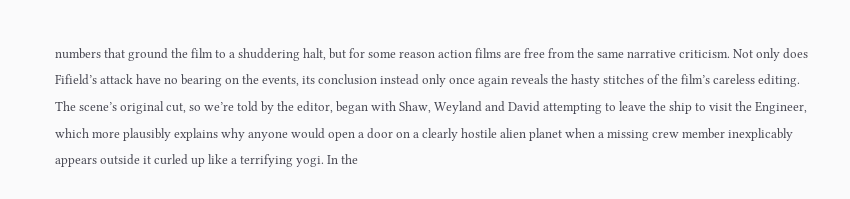numbers that ground the film to a shuddering halt, but for some reason action films are free from the same narrative criticism. Not only does Fifield’s attack have no bearing on the events, its conclusion instead only once again reveals the hasty stitches of the film’s careless editing. The scene’s original cut, so we’re told by the editor, began with Shaw, Weyland and David attempting to leave the ship to visit the Engineer, which more plausibly explains why anyone would open a door on a clearly hostile alien planet when a missing crew member inexplicably appears outside it curled up like a terrifying yogi. In the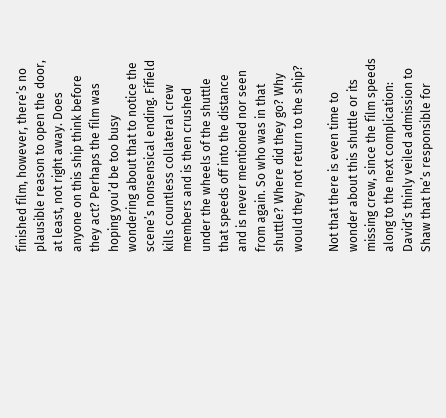finished film, however, there’s no plausible reason to open the door, at least, not right away. Does anyone on this ship think before they act? Perhaps the film was hoping you’d be too busy wondering about that to notice the scene’s nonsensical ending. Fifield kills countless collateral crew members and is then crushed under the wheels of the shuttle that speeds off into the distance and is never mentioned nor seen from again. So who was in that shuttle? Where did they go? Why would they not return to the ship?

Not that there is even time to wonder about this shuttle or its missing crew, since the film speeds along to the next complication: David’s thinly veiled admission to Shaw that he’s responsible for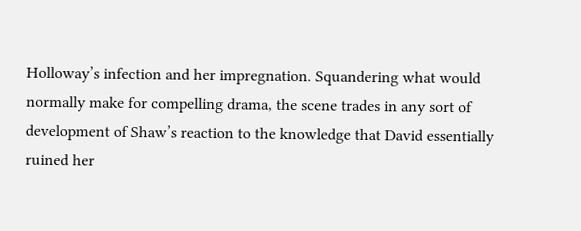Holloway’s infection and her impregnation. Squandering what would normally make for compelling drama, the scene trades in any sort of development of Shaw’s reaction to the knowledge that David essentially ruined her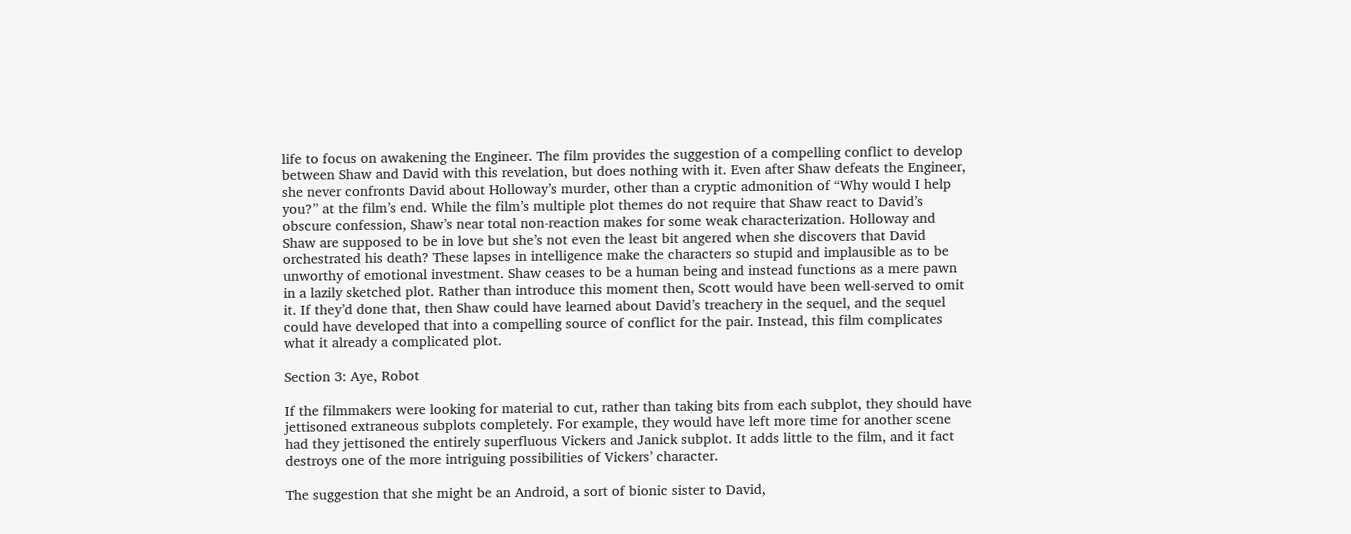life to focus on awakening the Engineer. The film provides the suggestion of a compelling conflict to develop between Shaw and David with this revelation, but does nothing with it. Even after Shaw defeats the Engineer, she never confronts David about Holloway’s murder, other than a cryptic admonition of “Why would I help you?” at the film’s end. While the film’s multiple plot themes do not require that Shaw react to David’s obscure confession, Shaw’s near total non-reaction makes for some weak characterization. Holloway and Shaw are supposed to be in love but she’s not even the least bit angered when she discovers that David orchestrated his death? These lapses in intelligence make the characters so stupid and implausible as to be unworthy of emotional investment. Shaw ceases to be a human being and instead functions as a mere pawn in a lazily sketched plot. Rather than introduce this moment then, Scott would have been well-served to omit it. If they’d done that, then Shaw could have learned about David’s treachery in the sequel, and the sequel could have developed that into a compelling source of conflict for the pair. Instead, this film complicates what it already a complicated plot.

Section 3: Aye, Robot

If the filmmakers were looking for material to cut, rather than taking bits from each subplot, they should have jettisoned extraneous subplots completely. For example, they would have left more time for another scene had they jettisoned the entirely superfluous Vickers and Janick subplot. It adds little to the film, and it fact destroys one of the more intriguing possibilities of Vickers’ character.

The suggestion that she might be an Android, a sort of bionic sister to David,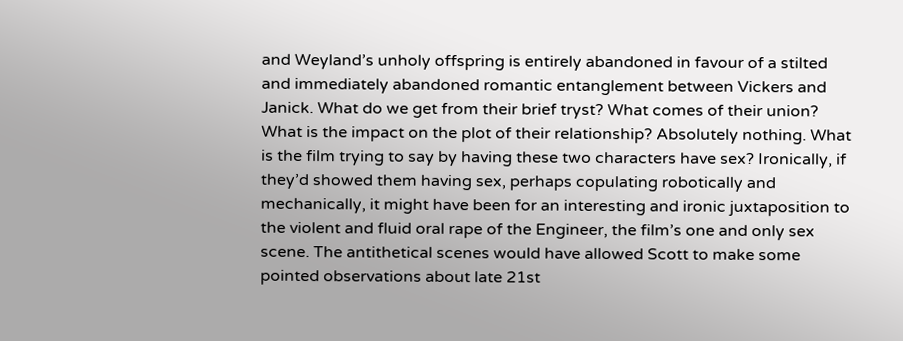and Weyland’s unholy offspring is entirely abandoned in favour of a stilted and immediately abandoned romantic entanglement between Vickers and Janick. What do we get from their brief tryst? What comes of their union? What is the impact on the plot of their relationship? Absolutely nothing. What is the film trying to say by having these two characters have sex? Ironically, if they’d showed them having sex, perhaps copulating robotically and mechanically, it might have been for an interesting and ironic juxtaposition to the violent and fluid oral rape of the Engineer, the film’s one and only sex scene. The antithetical scenes would have allowed Scott to make some pointed observations about late 21st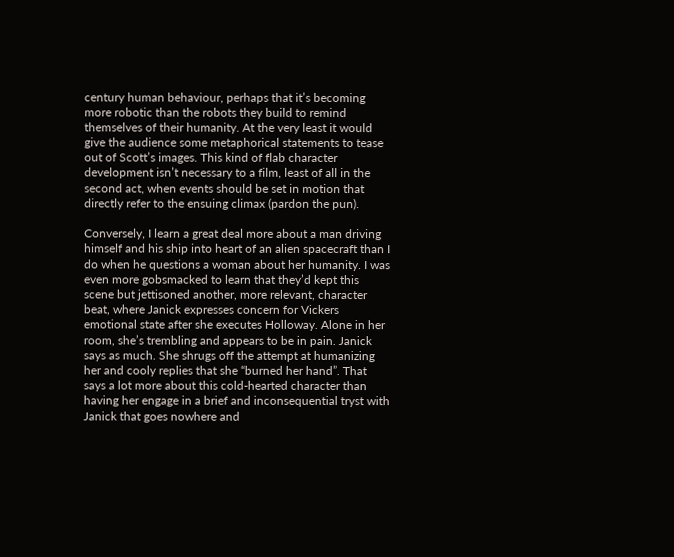century human behaviour, perhaps that it’s becoming more robotic than the robots they build to remind themselves of their humanity. At the very least it would give the audience some metaphorical statements to tease out of Scott’s images. This kind of flab character development isn’t necessary to a film, least of all in the second act, when events should be set in motion that directly refer to the ensuing climax (pardon the pun).

Conversely, I learn a great deal more about a man driving himself and his ship into heart of an alien spacecraft than I do when he questions a woman about her humanity. I was even more gobsmacked to learn that they’d kept this scene but jettisoned another, more relevant, character beat, where Janick expresses concern for Vickers emotional state after she executes Holloway. Alone in her room, she’s trembling and appears to be in pain. Janick says as much. She shrugs off the attempt at humanizing her and cooly replies that she “burned her hand”. That says a lot more about this cold-hearted character than having her engage in a brief and inconsequential tryst with Janick that goes nowhere and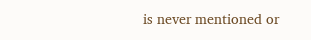is never mentioned or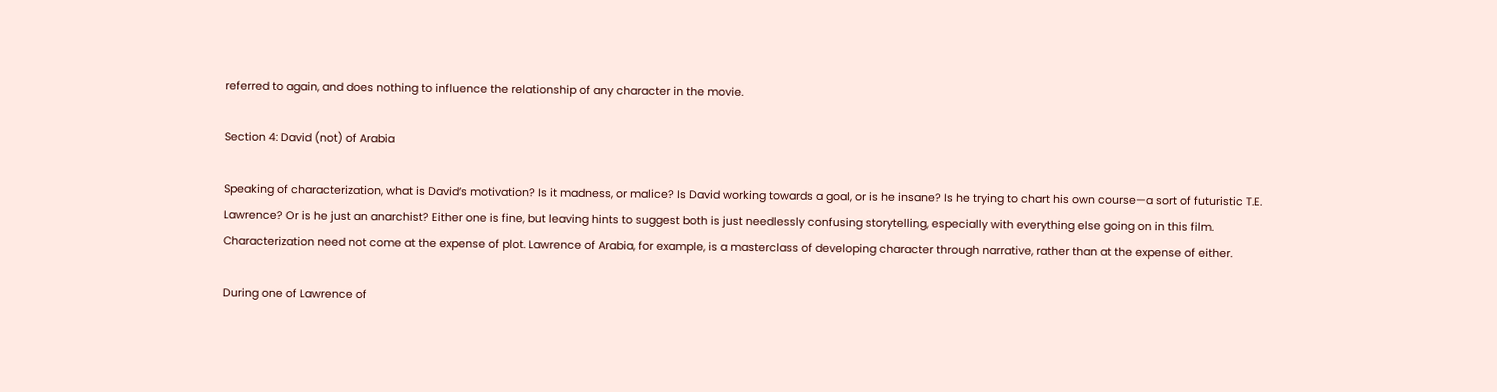referred to again, and does nothing to influence the relationship of any character in the movie.

Section 4: David (not) of Arabia

Speaking of characterization, what is David’s motivation? Is it madness, or malice? Is David working towards a goal, or is he insane? Is he trying to chart his own course—a sort of futuristic T.E. Lawrence? Or is he just an anarchist? Either one is fine, but leaving hints to suggest both is just needlessly confusing storytelling, especially with everything else going on in this film. Characterization need not come at the expense of plot. Lawrence of Arabia, for example, is a masterclass of developing character through narrative, rather than at the expense of either.

During one of Lawrence of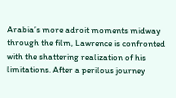Arabia’s more adroit moments midway through the film, Lawrence is confronted with the shattering realization of his limitations. After a perilous journey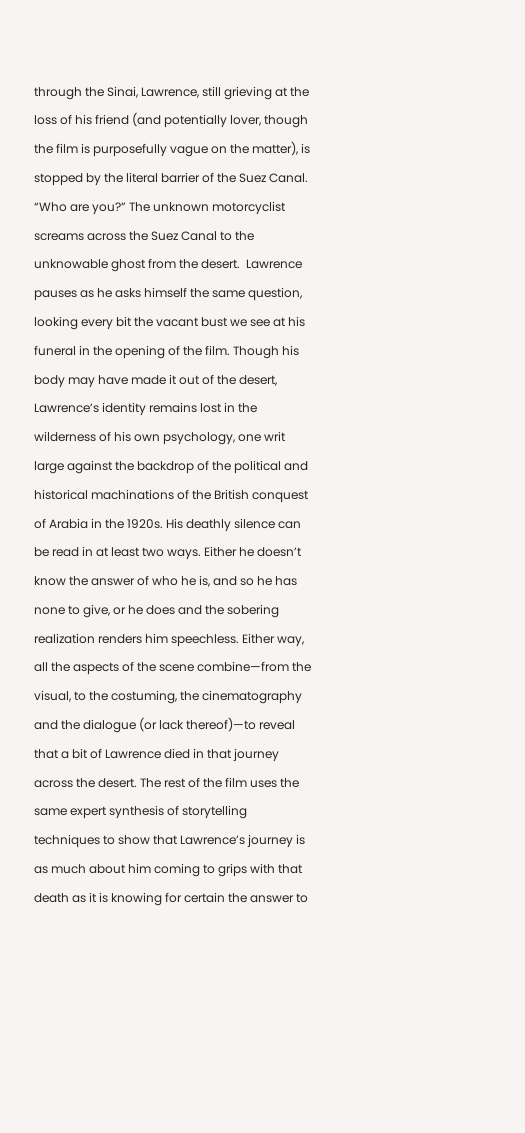through the Sinai, Lawrence, still grieving at the loss of his friend (and potentially lover, though the film is purposefully vague on the matter), is stopped by the literal barrier of the Suez Canal. “Who are you?” The unknown motorcyclist screams across the Suez Canal to the unknowable ghost from the desert.  Lawrence pauses as he asks himself the same question, looking every bit the vacant bust we see at his funeral in the opening of the film. Though his body may have made it out of the desert, Lawrence’s identity remains lost in the wilderness of his own psychology, one writ large against the backdrop of the political and historical machinations of the British conquest of Arabia in the 1920s. His deathly silence can be read in at least two ways. Either he doesn’t know the answer of who he is, and so he has none to give, or he does and the sobering realization renders him speechless. Either way, all the aspects of the scene combine—from the visual, to the costuming, the cinematography and the dialogue (or lack thereof)—to reveal that a bit of Lawrence died in that journey across the desert. The rest of the film uses the same expert synthesis of storytelling techniques to show that Lawrence’s journey is as much about him coming to grips with that death as it is knowing for certain the answer to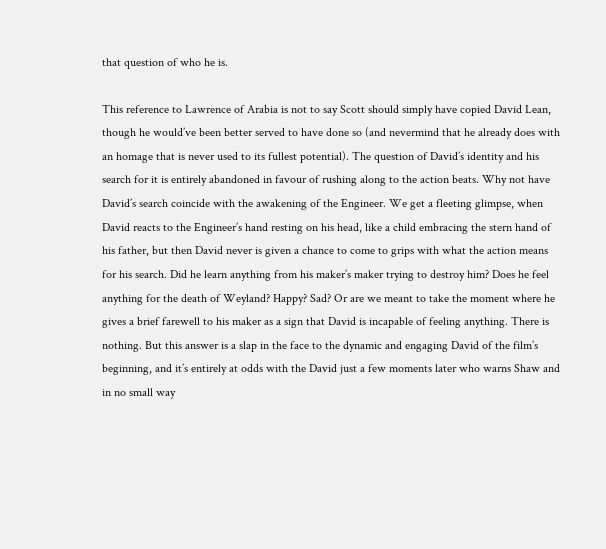that question of who he is.

This reference to Lawrence of Arabia is not to say Scott should simply have copied David Lean, though he would’ve been better served to have done so (and nevermind that he already does with an homage that is never used to its fullest potential). The question of David’s identity and his search for it is entirely abandoned in favour of rushing along to the action beats. Why not have David’s search coincide with the awakening of the Engineer. We get a fleeting glimpse, when David reacts to the Engineer’s hand resting on his head, like a child embracing the stern hand of his father, but then David never is given a chance to come to grips with what the action means for his search. Did he learn anything from his maker’s maker trying to destroy him? Does he feel anything for the death of Weyland? Happy? Sad? Or are we meant to take the moment where he gives a brief farewell to his maker as a sign that David is incapable of feeling anything. There is nothing. But this answer is a slap in the face to the dynamic and engaging David of the film’s beginning, and it’s entirely at odds with the David just a few moments later who warns Shaw and in no small way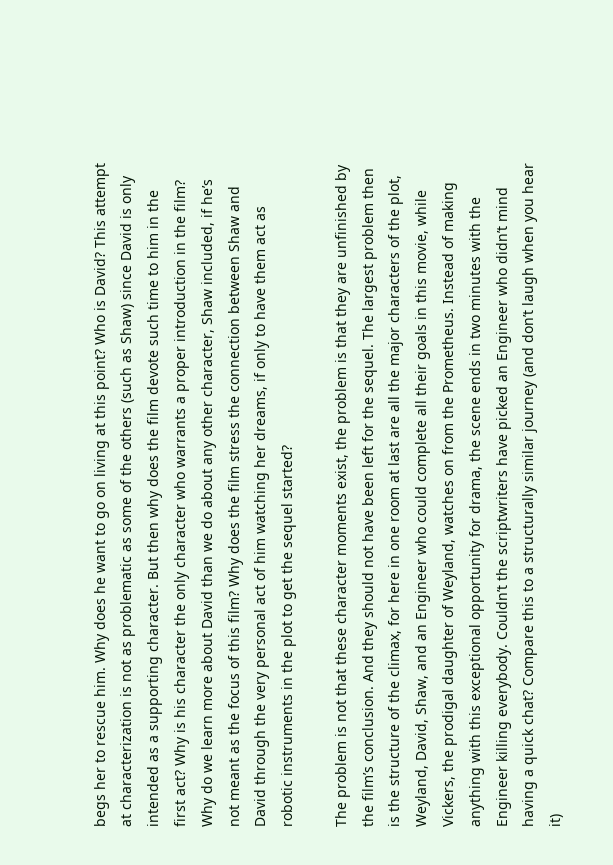begs her to rescue him. Why does he want to go on living at this point? Who is David? This attempt at characterization is not as problematic as some of the others (such as Shaw) since David is only intended as a supporting character. But then why does the film devote such time to him in the first act? Why is his character the only character who warrants a proper introduction in the film? Why do we learn more about David than we do about any other character, Shaw included, if he’s not meant as the focus of this film? Why does the film stress the connection between Shaw and David through the very personal act of him watching her dreams, if only to have them act as robotic instruments in the plot to get the sequel started?

The problem is not that these character moments exist, the problem is that they are unfinished by the film’s conclusion. And they should not have been left for the sequel. The largest problem then is the structure of the climax, for here in one room at last are all the major characters of the plot, Weyland, David, Shaw, and an Engineer who could complete all their goals in this movie, while Vickers, the prodigal daughter of Weyland, watches on from the Prometheus. Instead of making anything with this exceptional opportunity for drama, the scene ends in two minutes with the Engineer killing everybody. Couldn’t the scriptwriters have picked an Engineer who didn’t mind having a quick chat? Compare this to a structurally similar journey (and don’t laugh when you hear it)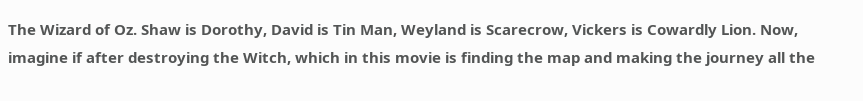The Wizard of Oz. Shaw is Dorothy, David is Tin Man, Weyland is Scarecrow, Vickers is Cowardly Lion. Now, imagine if after destroying the Witch, which in this movie is finding the map and making the journey all the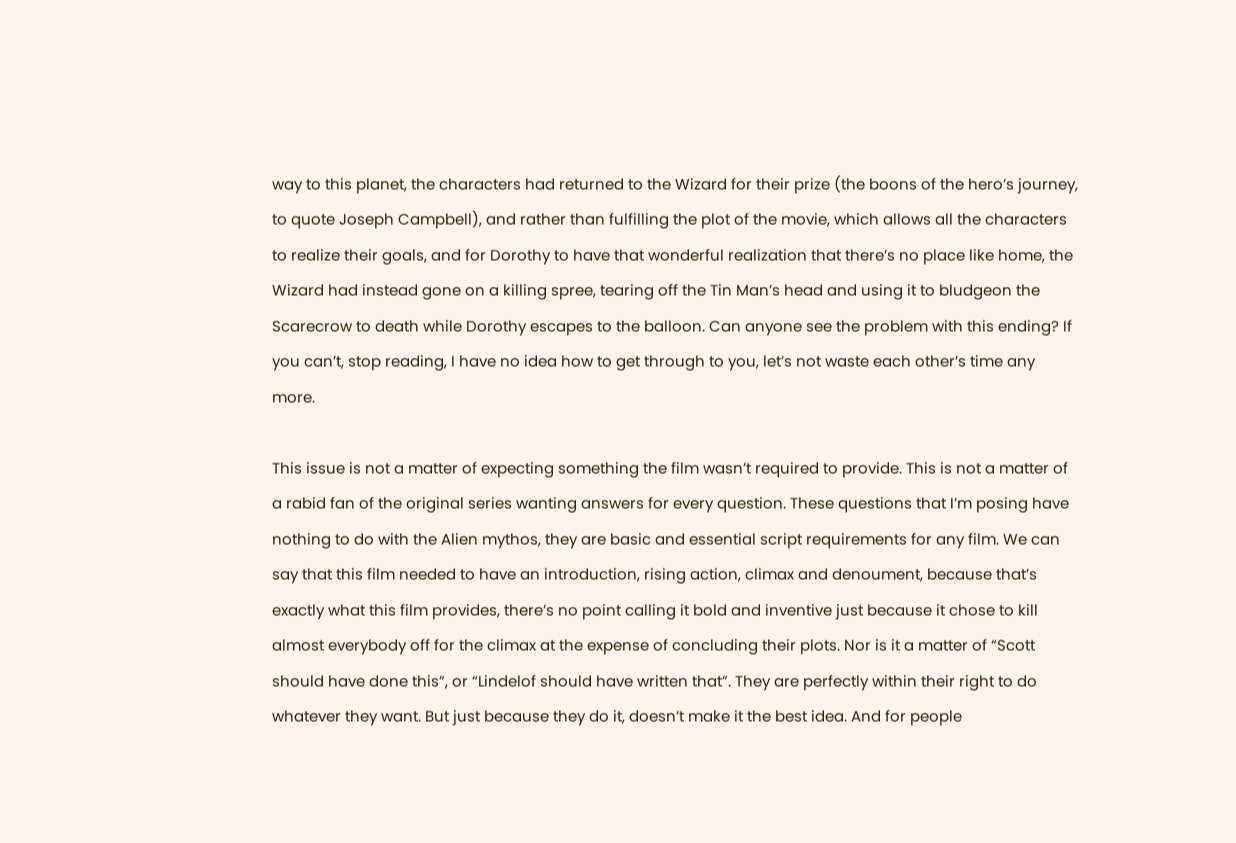way to this planet, the characters had returned to the Wizard for their prize (the boons of the hero’s journey, to quote Joseph Campbell), and rather than fulfilling the plot of the movie, which allows all the characters to realize their goals, and for Dorothy to have that wonderful realization that there’s no place like home, the Wizard had instead gone on a killing spree, tearing off the Tin Man’s head and using it to bludgeon the Scarecrow to death while Dorothy escapes to the balloon. Can anyone see the problem with this ending? If you can’t, stop reading, I have no idea how to get through to you, let’s not waste each other’s time any more.

This issue is not a matter of expecting something the film wasn’t required to provide. This is not a matter of a rabid fan of the original series wanting answers for every question. These questions that I’m posing have nothing to do with the Alien mythos, they are basic and essential script requirements for any film. We can say that this film needed to have an introduction, rising action, climax and denoument, because that’s exactly what this film provides, there’s no point calling it bold and inventive just because it chose to kill almost everybody off for the climax at the expense of concluding their plots. Nor is it a matter of “Scott should have done this”, or “Lindelof should have written that”. They are perfectly within their right to do whatever they want. But just because they do it, doesn’t make it the best idea. And for people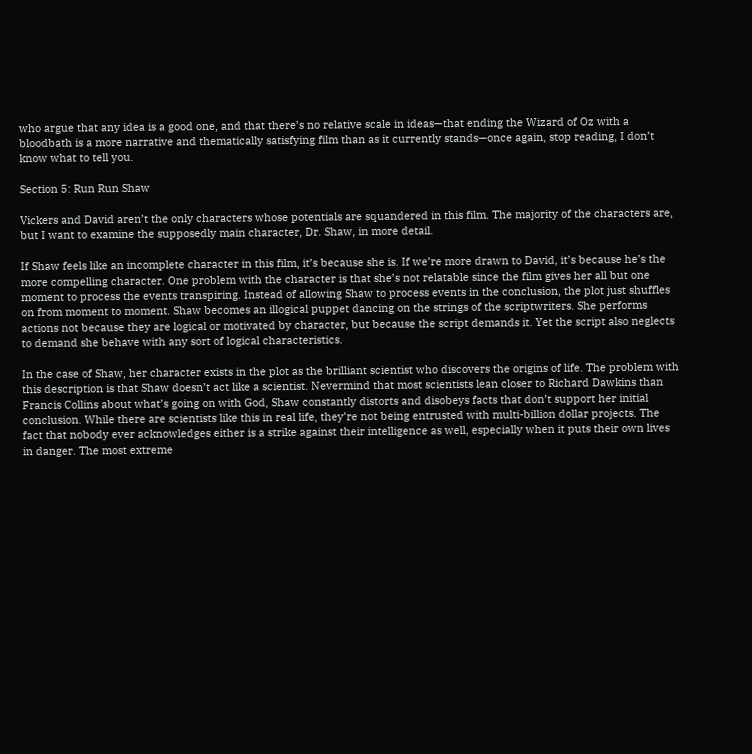who argue that any idea is a good one, and that there’s no relative scale in ideas—that ending the Wizard of Oz with a bloodbath is a more narrative and thematically satisfying film than as it currently stands—once again, stop reading, I don’t know what to tell you.

Section 5: Run Run Shaw

Vickers and David aren’t the only characters whose potentials are squandered in this film. The majority of the characters are, but I want to examine the supposedly main character, Dr. Shaw, in more detail.

If Shaw feels like an incomplete character in this film, it’s because she is. If we’re more drawn to David, it’s because he’s the more compelling character. One problem with the character is that she’s not relatable since the film gives her all but one moment to process the events transpiring. Instead of allowing Shaw to process events in the conclusion, the plot just shuffles on from moment to moment. Shaw becomes an illogical puppet dancing on the strings of the scriptwriters. She performs actions not because they are logical or motivated by character, but because the script demands it. Yet the script also neglects to demand she behave with any sort of logical characteristics.

In the case of Shaw, her character exists in the plot as the brilliant scientist who discovers the origins of life. The problem with this description is that Shaw doesn’t act like a scientist. Nevermind that most scientists lean closer to Richard Dawkins than Francis Collins about what’s going on with God, Shaw constantly distorts and disobeys facts that don’t support her initial conclusion. While there are scientists like this in real life, they’re not being entrusted with multi-billion dollar projects. The fact that nobody ever acknowledges either is a strike against their intelligence as well, especially when it puts their own lives in danger. The most extreme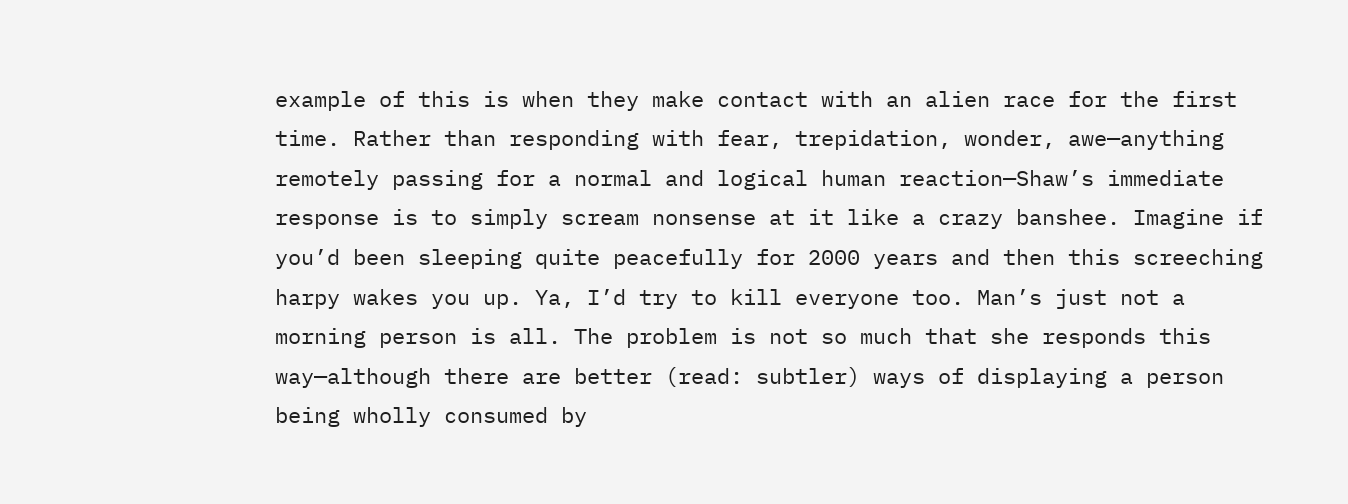example of this is when they make contact with an alien race for the first time. Rather than responding with fear, trepidation, wonder, awe—anything remotely passing for a normal and logical human reaction—Shaw’s immediate response is to simply scream nonsense at it like a crazy banshee. Imagine if you’d been sleeping quite peacefully for 2000 years and then this screeching harpy wakes you up. Ya, I’d try to kill everyone too. Man’s just not a morning person is all. The problem is not so much that she responds this way—although there are better (read: subtler) ways of displaying a person being wholly consumed by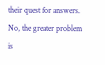their quest for answers. No, the greater problem is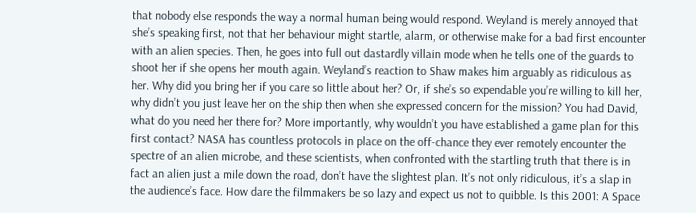that nobody else responds the way a normal human being would respond. Weyland is merely annoyed that she’s speaking first, not that her behaviour might startle, alarm, or otherwise make for a bad first encounter with an alien species. Then, he goes into full out dastardly villain mode when he tells one of the guards to shoot her if she opens her mouth again. Weyland’s reaction to Shaw makes him arguably as ridiculous as her. Why did you bring her if you care so little about her? Or, if she’s so expendable you’re willing to kill her, why didn’t you just leave her on the ship then when she expressed concern for the mission? You had David, what do you need her there for? More importantly, why wouldn’t you have established a game plan for this first contact? NASA has countless protocols in place on the off-chance they ever remotely encounter the spectre of an alien microbe, and these scientists, when confronted with the startling truth that there is in fact an alien just a mile down the road, don’t have the slightest plan. It’s not only ridiculous, it’s a slap in the audience’s face. How dare the filmmakers be so lazy and expect us not to quibble. Is this 2001: A Space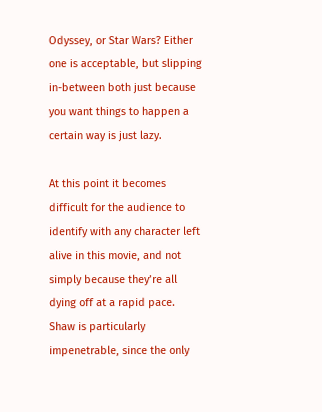Odyssey, or Star Wars? Either one is acceptable, but slipping in-between both just because you want things to happen a certain way is just lazy.

At this point it becomes difficult for the audience to identify with any character left alive in this movie, and not simply because they’re all dying off at a rapid pace. Shaw is particularly impenetrable, since the only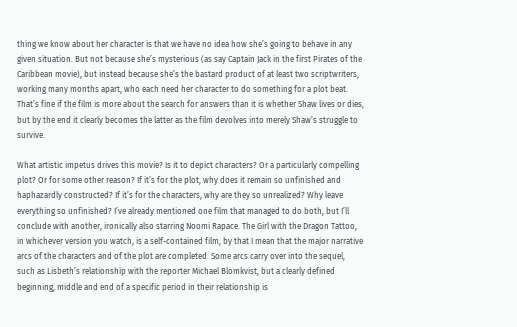thing we know about her character is that we have no idea how she’s going to behave in any given situation. But not because she’s mysterious (as say Captain Jack in the first Pirates of the Caribbean movie), but instead because she’s the bastard product of at least two scriptwriters, working many months apart, who each need her character to do something for a plot beat. That’s fine if the film is more about the search for answers than it is whether Shaw lives or dies, but by the end it clearly becomes the latter as the film devolves into merely Shaw’s struggle to survive.

What artistic impetus drives this movie? Is it to depict characters? Or a particularly compelling plot? Or for some other reason? If it’s for the plot, why does it remain so unfinished and haphazardly constructed? If it’s for the characters, why are they so unrealized? Why leave everything so unfinished? I’ve already mentioned one film that managed to do both, but I’ll conclude with another, ironically also starring Noomi Rapace. The Girl with the Dragon Tattoo, in whichever version you watch, is a self-contained film, by that I mean that the major narrative arcs of the characters and of the plot are completed. Some arcs carry over into the sequel, such as Lisbeth’s relationship with the reporter Michael Blomkvist, but a clearly defined beginning, middle and end of a specific period in their relationship is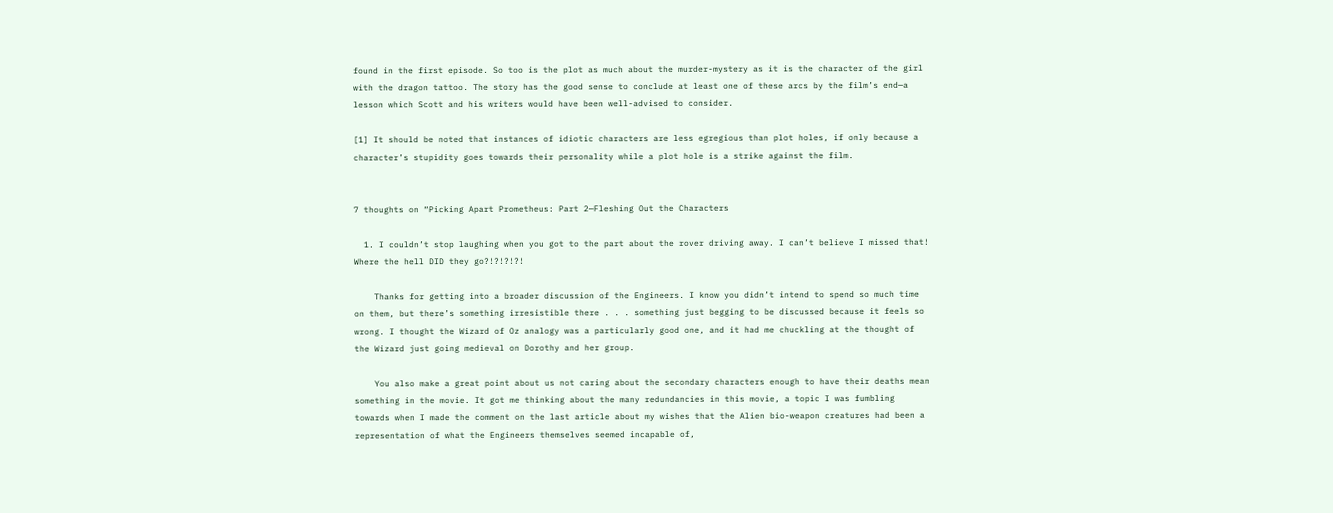found in the first episode. So too is the plot as much about the murder-mystery as it is the character of the girl with the dragon tattoo. The story has the good sense to conclude at least one of these arcs by the film’s end—a lesson which Scott and his writers would have been well-advised to consider.

[1] It should be noted that instances of idiotic characters are less egregious than plot holes, if only because a character’s stupidity goes towards their personality while a plot hole is a strike against the film.


7 thoughts on “Picking Apart Prometheus: Part 2—Fleshing Out the Characters

  1. I couldn’t stop laughing when you got to the part about the rover driving away. I can’t believe I missed that! Where the hell DID they go?!?!?!?!

    Thanks for getting into a broader discussion of the Engineers. I know you didn’t intend to spend so much time on them, but there’s something irresistible there . . . something just begging to be discussed because it feels so wrong. I thought the Wizard of Oz analogy was a particularly good one, and it had me chuckling at the thought of the Wizard just going medieval on Dorothy and her group.

    You also make a great point about us not caring about the secondary characters enough to have their deaths mean something in the movie. It got me thinking about the many redundancies in this movie, a topic I was fumbling towards when I made the comment on the last article about my wishes that the Alien bio-weapon creatures had been a representation of what the Engineers themselves seemed incapable of,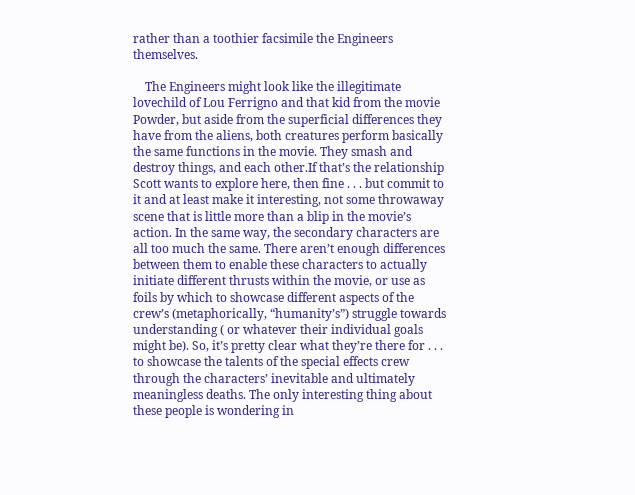rather than a toothier facsimile the Engineers themselves.

    The Engineers might look like the illegitimate lovechild of Lou Ferrigno and that kid from the movie Powder, but aside from the superficial differences they have from the aliens, both creatures perform basically the same functions in the movie. They smash and destroy things, and each other.If that’s the relationship Scott wants to explore here, then fine . . . but commit to it and at least make it interesting, not some throwaway scene that is little more than a blip in the movie’s action. In the same way, the secondary characters are all too much the same. There aren’t enough differences between them to enable these characters to actually initiate different thrusts within the movie, or use as foils by which to showcase different aspects of the crew’s (metaphorically, “humanity’s”) struggle towards understanding ( or whatever their individual goals might be). So, it’s pretty clear what they’re there for . . . to showcase the talents of the special effects crew through the characters’ inevitable and ultimately meaningless deaths. The only interesting thing about these people is wondering in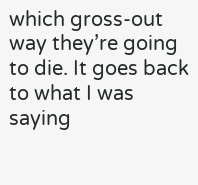which gross-out way they’re going to die. It goes back to what I was saying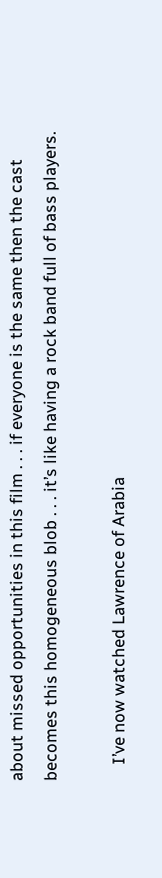about missed opportunities in this film . . . if everyone is the same then the cast becomes this homogeneous blob . . . it’s like having a rock band full of bass players.

    I’ve now watched Lawrence of Arabia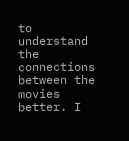to understand the connections between the movies better. I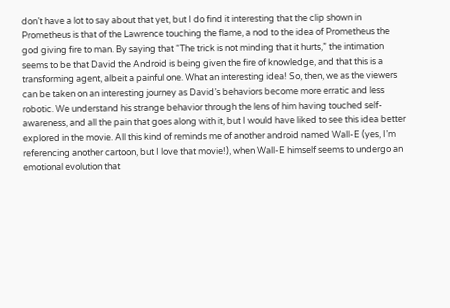don’t have a lot to say about that yet, but I do find it interesting that the clip shown in Prometheus is that of the Lawrence touching the flame, a nod to the idea of Prometheus the god giving fire to man. By saying that “The trick is not minding that it hurts,” the intimation seems to be that David the Android is being given the fire of knowledge, and that this is a transforming agent, albeit a painful one. What an interesting idea! So, then, we as the viewers can be taken on an interesting journey as David’s behaviors become more erratic and less robotic. We understand his strange behavior through the lens of him having touched self-awareness, and all the pain that goes along with it, but I would have liked to see this idea better explored in the movie. All this kind of reminds me of another android named Wall-E (yes, I’m referencing another cartoon, but I love that movie!), when Wall-E himself seems to undergo an emotional evolution that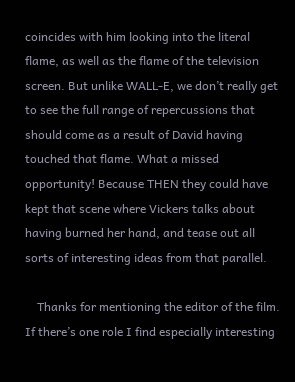coincides with him looking into the literal flame, as well as the flame of the television screen. But unlike WALL-E, we don’t really get to see the full range of repercussions that should come as a result of David having touched that flame. What a missed opportunity! Because THEN they could have kept that scene where Vickers talks about having burned her hand, and tease out all sorts of interesting ideas from that parallel.

    Thanks for mentioning the editor of the film. If there’s one role I find especially interesting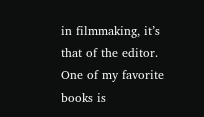in filmmaking, it’s that of the editor. One of my favorite books is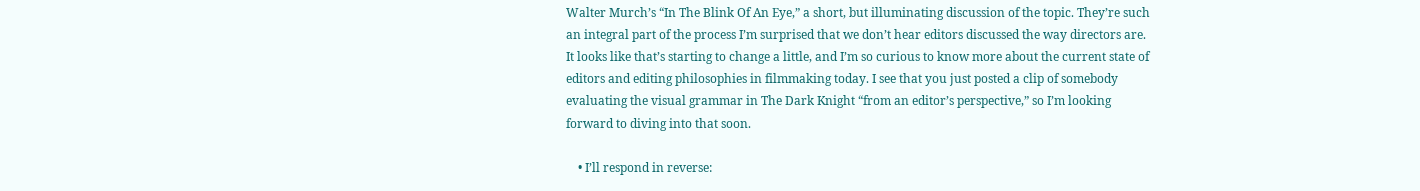Walter Murch’s “In The Blink Of An Eye,” a short, but illuminating discussion of the topic. They’re such an integral part of the process I’m surprised that we don’t hear editors discussed the way directors are. It looks like that’s starting to change a little, and I’m so curious to know more about the current state of editors and editing philosophies in filmmaking today. I see that you just posted a clip of somebody evaluating the visual grammar in The Dark Knight “from an editor’s perspective,” so I’m looking forward to diving into that soon.

    • I’ll respond in reverse: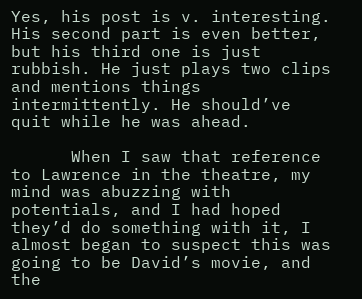Yes, his post is v. interesting. His second part is even better, but his third one is just rubbish. He just plays two clips and mentions things intermittently. He should’ve quit while he was ahead.

      When I saw that reference to Lawrence in the theatre, my mind was abuzzing with potentials, and I had hoped they’d do something with it, I almost began to suspect this was going to be David’s movie, and the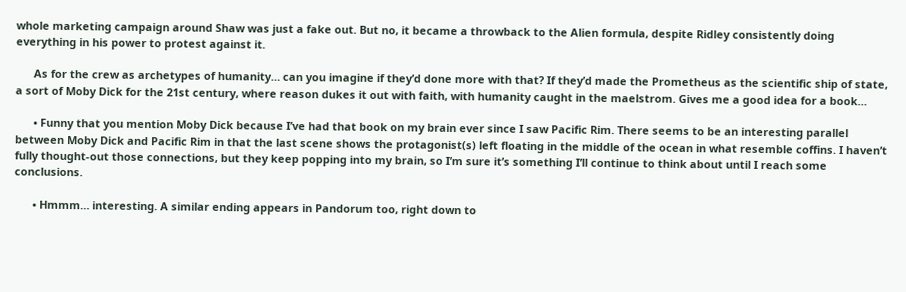whole marketing campaign around Shaw was just a fake out. But no, it became a throwback to the Alien formula, despite Ridley consistently doing everything in his power to protest against it.

      As for the crew as archetypes of humanity… can you imagine if they’d done more with that? If they’d made the Prometheus as the scientific ship of state, a sort of Moby Dick for the 21st century, where reason dukes it out with faith, with humanity caught in the maelstrom. Gives me a good idea for a book…

      • Funny that you mention Moby Dick because I’ve had that book on my brain ever since I saw Pacific Rim. There seems to be an interesting parallel between Moby Dick and Pacific Rim in that the last scene shows the protagonist(s) left floating in the middle of the ocean in what resemble coffins. I haven’t fully thought-out those connections, but they keep popping into my brain, so I’m sure it’s something I’ll continue to think about until I reach some conclusions.

      • Hmmm… interesting. A similar ending appears in Pandorum too, right down to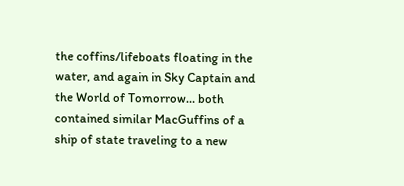the coffins/lifeboats floating in the water, and again in Sky Captain and the World of Tomorrow… both contained similar MacGuffins of a ship of state traveling to a new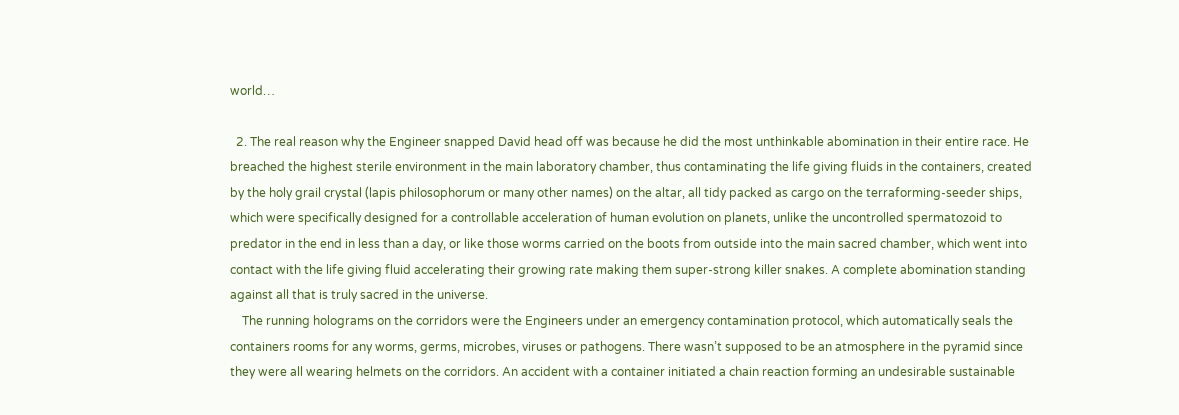world…

  2. The real reason why the Engineer snapped David head off was because he did the most unthinkable abomination in their entire race. He breached the highest sterile environment in the main laboratory chamber, thus contaminating the life giving fluids in the containers, created by the holy grail crystal (lapis philosophorum or many other names) on the altar, all tidy packed as cargo on the terraforming-seeder ships, which were specifically designed for a controllable acceleration of human evolution on planets, unlike the uncontrolled spermatozoid to predator in the end in less than a day, or like those worms carried on the boots from outside into the main sacred chamber, which went into contact with the life giving fluid accelerating their growing rate making them super-strong killer snakes. A complete abomination standing against all that is truly sacred in the universe.
    The running holograms on the corridors were the Engineers under an emergency contamination protocol, which automatically seals the containers rooms for any worms, germs, microbes, viruses or pathogens. There wasn’t supposed to be an atmosphere in the pyramid since they were all wearing helmets on the corridors. An accident with a container initiated a chain reaction forming an undesirable sustainable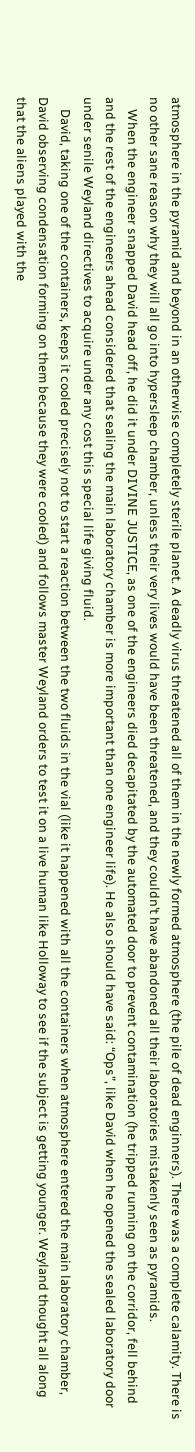atmosphere in the pyramid and beyond in an otherwise completely sterile planet. A deadly virus threatened all of them in the newly formed atmosphere (the pile of dead enginners). There was a complete calamity. There is no other sane reason why they will all go into hypersleep chamber, unless their very lives would have been threatened, and they couldn’t have abandoned all their laboratories mistakenly seen as pyramids.
    When the engineer snapped David head off, he did it under DIVINE JUSTICE, as one of the engineers died decapitated by the automated door to prevent contamination (he tripped running on the corridor, fell behind and the rest of the engineers ahead considered that sealing the main laboratory chamber is more important than one engineer life). He also should have said: “Ops”, like David when he opened the sealed laboratory door under senile Weyland directives to acquire under any cost this special life giving fluid.
    David, taking one of the containers, keeps it cooled precisely not to start a reaction between the two fluids in the vial (like it happened with all the containers when atmosphere entered the main laboratory chamber, David observing condensation forming on them because they were cooled) and follows master Weyland orders to test it on a live human like Holloway to see if the subject is getting younger. Weyland thought all along that the aliens played with the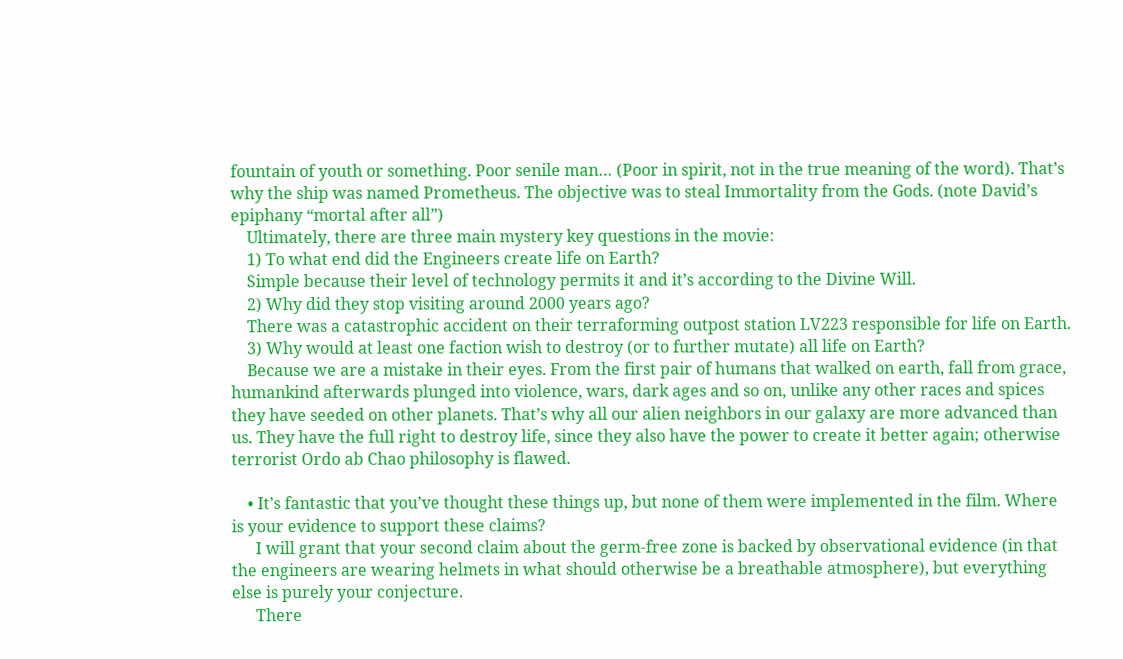fountain of youth or something. Poor senile man… (Poor in spirit, not in the true meaning of the word). That’s why the ship was named Prometheus. The objective was to steal Immortality from the Gods. (note David’s epiphany “mortal after all”)
    Ultimately, there are three main mystery key questions in the movie:
    1) To what end did the Engineers create life on Earth?
    Simple because their level of technology permits it and it’s according to the Divine Will.
    2) Why did they stop visiting around 2000 years ago?
    There was a catastrophic accident on their terraforming outpost station LV223 responsible for life on Earth.
    3) Why would at least one faction wish to destroy (or to further mutate) all life on Earth?
    Because we are a mistake in their eyes. From the first pair of humans that walked on earth, fall from grace, humankind afterwards plunged into violence, wars, dark ages and so on, unlike any other races and spices they have seeded on other planets. That’s why all our alien neighbors in our galaxy are more advanced than us. They have the full right to destroy life, since they also have the power to create it better again; otherwise terrorist Ordo ab Chao philosophy is flawed.

    • It’s fantastic that you’ve thought these things up, but none of them were implemented in the film. Where is your evidence to support these claims?
      I will grant that your second claim about the germ-free zone is backed by observational evidence (in that the engineers are wearing helmets in what should otherwise be a breathable atmosphere), but everything else is purely your conjecture.
      There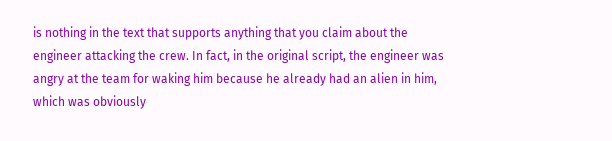is nothing in the text that supports anything that you claim about the engineer attacking the crew. In fact, in the original script, the engineer was angry at the team for waking him because he already had an alien in him, which was obviously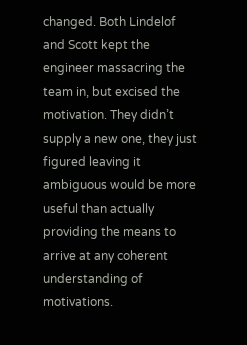changed. Both Lindelof and Scott kept the engineer massacring the team in, but excised the motivation. They didn’t supply a new one, they just figured leaving it ambiguous would be more useful than actually providing the means to arrive at any coherent understanding of motivations.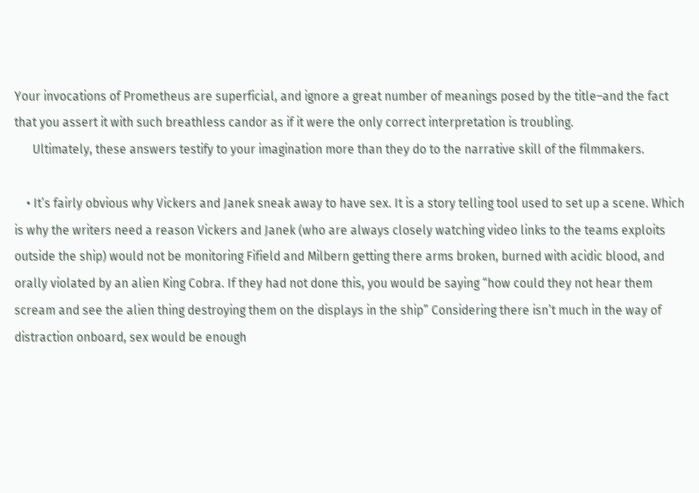Your invocations of Prometheus are superficial, and ignore a great number of meanings posed by the title–and the fact that you assert it with such breathless candor as if it were the only correct interpretation is troubling.
      Ultimately, these answers testify to your imagination more than they do to the narrative skill of the filmmakers.

    • It’s fairly obvious why Vickers and Janek sneak away to have sex. It is a story telling tool used to set up a scene. Which is why the writers need a reason Vickers and Janek (who are always closely watching video links to the teams exploits outside the ship) would not be monitoring Fifield and Milbern getting there arms broken, burned with acidic blood, and orally violated by an alien King Cobra. If they had not done this, you would be saying “how could they not hear them scream and see the alien thing destroying them on the displays in the ship” Considering there isn’t much in the way of distraction onboard, sex would be enough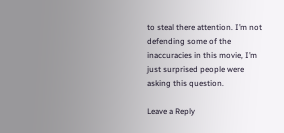to steal there attention. I’m not defending some of the inaccuracies in this movie, I’m just surprised people were asking this question.

Leave a Reply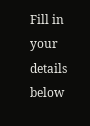Fill in your details below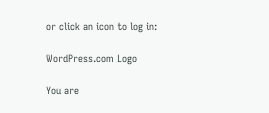or click an icon to log in:

WordPress.com Logo

You are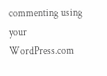commenting using your WordPress.com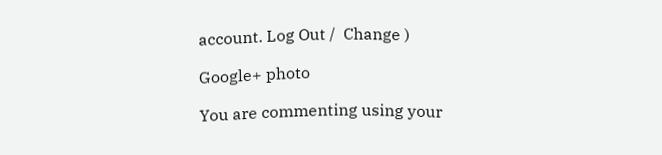account. Log Out /  Change )

Google+ photo

You are commenting using your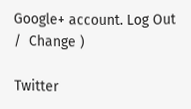Google+ account. Log Out /  Change )

Twitter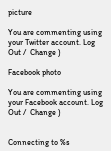picture

You are commenting using your Twitter account. Log Out /  Change )

Facebook photo

You are commenting using your Facebook account. Log Out /  Change )


Connecting to %s